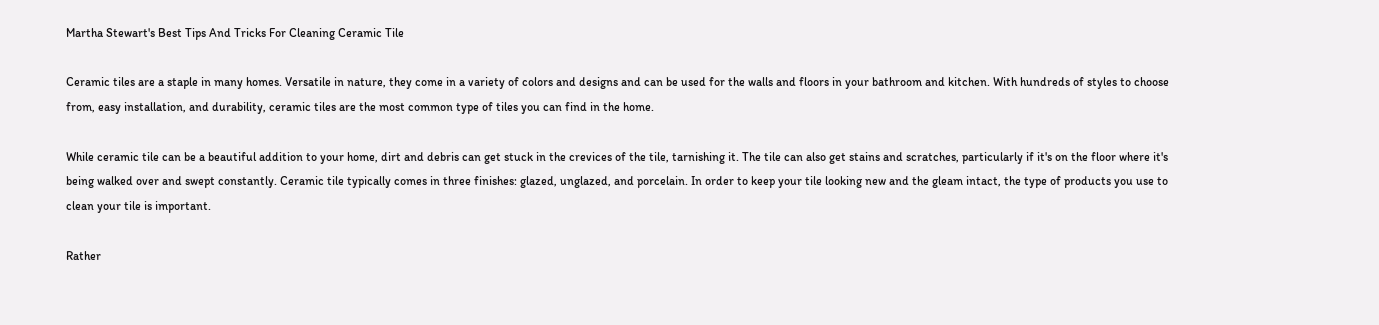Martha Stewart's Best Tips And Tricks For Cleaning Ceramic Tile

Ceramic tiles are a staple in many homes. Versatile in nature, they come in a variety of colors and designs and can be used for the walls and floors in your bathroom and kitchen. With hundreds of styles to choose from, easy installation, and durability, ceramic tiles are the most common type of tiles you can find in the home.

While ceramic tile can be a beautiful addition to your home, dirt and debris can get stuck in the crevices of the tile, tarnishing it. The tile can also get stains and scratches, particularly if it's on the floor where it's being walked over and swept constantly. Ceramic tile typically comes in three finishes: glazed, unglazed, and porcelain. In order to keep your tile looking new and the gleam intact, the type of products you use to clean your tile is important.

Rather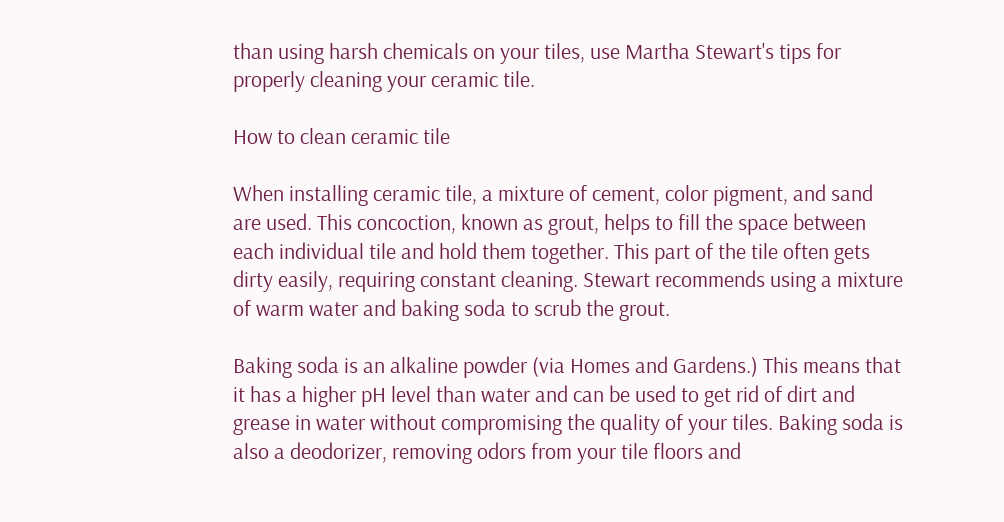than using harsh chemicals on your tiles, use Martha Stewart's tips for properly cleaning your ceramic tile.

How to clean ceramic tile

When installing ceramic tile, a mixture of cement, color pigment, and sand are used. This concoction, known as grout, helps to fill the space between each individual tile and hold them together. This part of the tile often gets dirty easily, requiring constant cleaning. Stewart recommends using a mixture of warm water and baking soda to scrub the grout.

Baking soda is an alkaline powder (via Homes and Gardens.) This means that it has a higher pH level than water and can be used to get rid of dirt and grease in water without compromising the quality of your tiles. Baking soda is also a deodorizer, removing odors from your tile floors and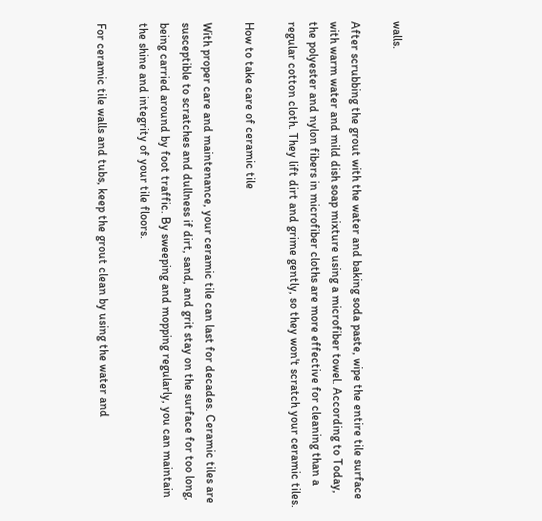walls.

After scrubbing the grout with the water and baking soda paste, wipe the entire tile surface with warm water and mild dish soap mixture using a microfiber towel. According to Today, the polyester and nylon fibers in microfiber cloths are more effective for cleaning than a regular cotton cloth. They lift dirt and grime gently, so they won't scratch your ceramic tiles.

How to take care of ceramic tile

With proper care and maintenance, your ceramic tile can last for decades. Ceramic tiles are susceptible to scratches and dullness if dirt, sand, and grit stay on the surface for too long, being carried around by foot traffic. By sweeping and mopping regularly, you can maintain the shine and integrity of your tile floors.

For ceramic tile walls and tubs, keep the grout clean by using the water and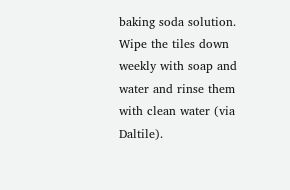baking soda solution. Wipe the tiles down weekly with soap and water and rinse them with clean water (via Daltile).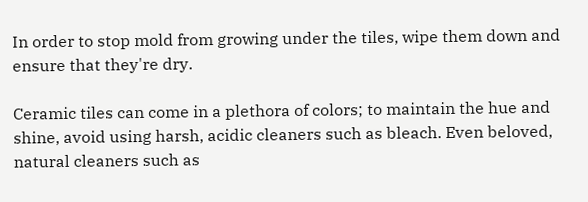In order to stop mold from growing under the tiles, wipe them down and ensure that they're dry.

Ceramic tiles can come in a plethora of colors; to maintain the hue and shine, avoid using harsh, acidic cleaners such as bleach. Even beloved, natural cleaners such as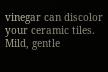vinegar can discolor your ceramic tiles. Mild, gentle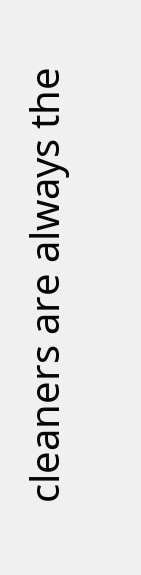cleaners are always the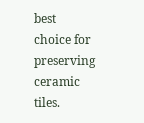best choice for preserving ceramic tiles.